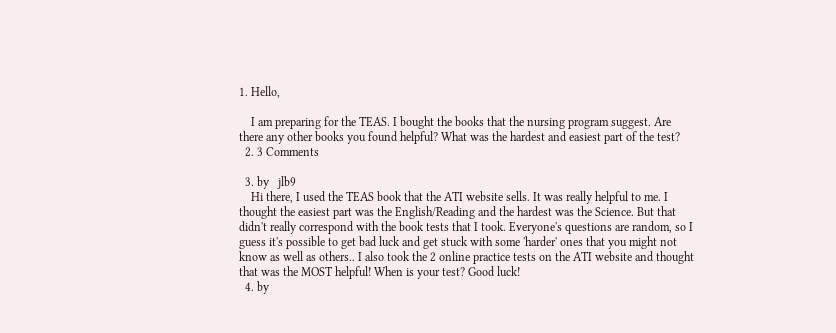1. Hello,

    I am preparing for the TEAS. I bought the books that the nursing program suggest. Are there any other books you found helpful? What was the hardest and easiest part of the test?
  2. 3 Comments

  3. by   jlb9
    Hi there, I used the TEAS book that the ATI website sells. It was really helpful to me. I thought the easiest part was the English/Reading and the hardest was the Science. But that didn't really correspond with the book tests that I took. Everyone's questions are random, so I guess it's possible to get bad luck and get stuck with some 'harder' ones that you might not know as well as others.. I also took the 2 online practice tests on the ATI website and thought that was the MOST helpful! When is your test? Good luck!
  4. by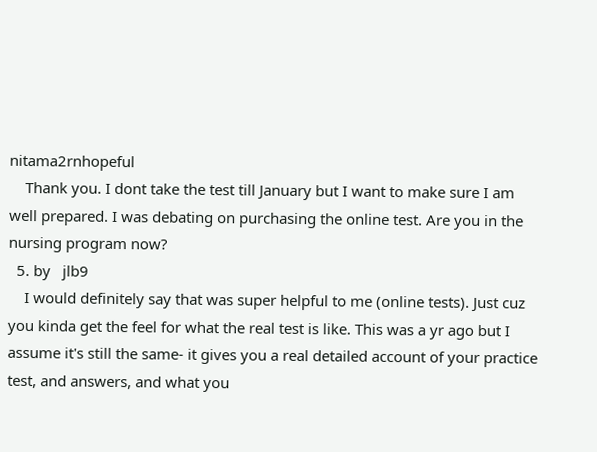nitama2rnhopeful
    Thank you. I dont take the test till January but I want to make sure I am well prepared. I was debating on purchasing the online test. Are you in the nursing program now?
  5. by   jlb9
    I would definitely say that was super helpful to me (online tests). Just cuz you kinda get the feel for what the real test is like. This was a yr ago but I assume it's still the same- it gives you a real detailed account of your practice test, and answers, and what you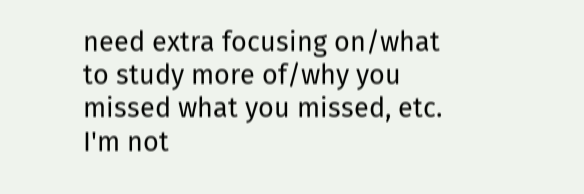need extra focusing on/what to study more of/why you missed what you missed, etc. I'm not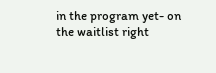in the program yet- on the waitlist right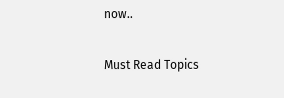now..

Must Read Topics